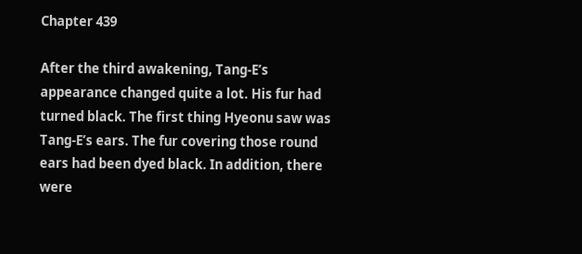Chapter 439

After the third awakening, Tang-E’s appearance changed quite a lot. His fur had turned black. The first thing Hyeonu saw was Tang-E’s ears. The fur covering those round ears had been dyed black. In addition, there were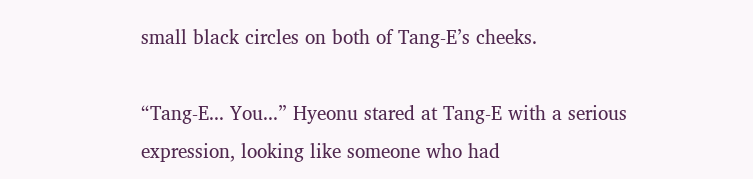small black circles on both of Tang-E’s cheeks.

“Tang-E... You...” Hyeonu stared at Tang-E with a serious expression, looking like someone who had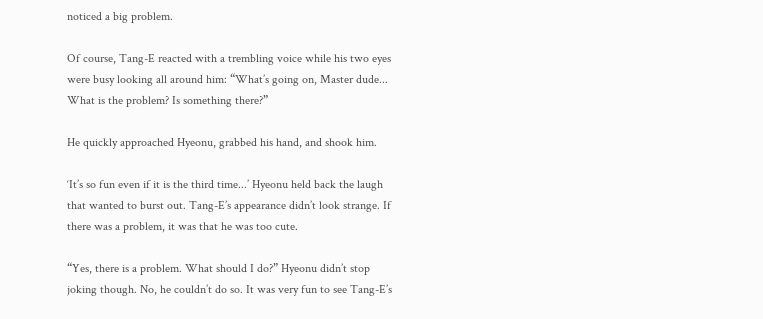noticed a big problem.

Of course, Tang-E reacted with a trembling voice while his two eyes were busy looking all around him: “What’s going on, Master dude... What is the problem? Is something there?”

He quickly approached Hyeonu, grabbed his hand, and shook him.

‘It’s so fun even if it is the third time...’ Hyeonu held back the laugh that wanted to burst out. Tang-E’s appearance didn’t look strange. If there was a problem, it was that he was too cute.

“Yes, there is a problem. What should I do?” Hyeonu didn’t stop joking though. No, he couldn’t do so. It was very fun to see Tang-E’s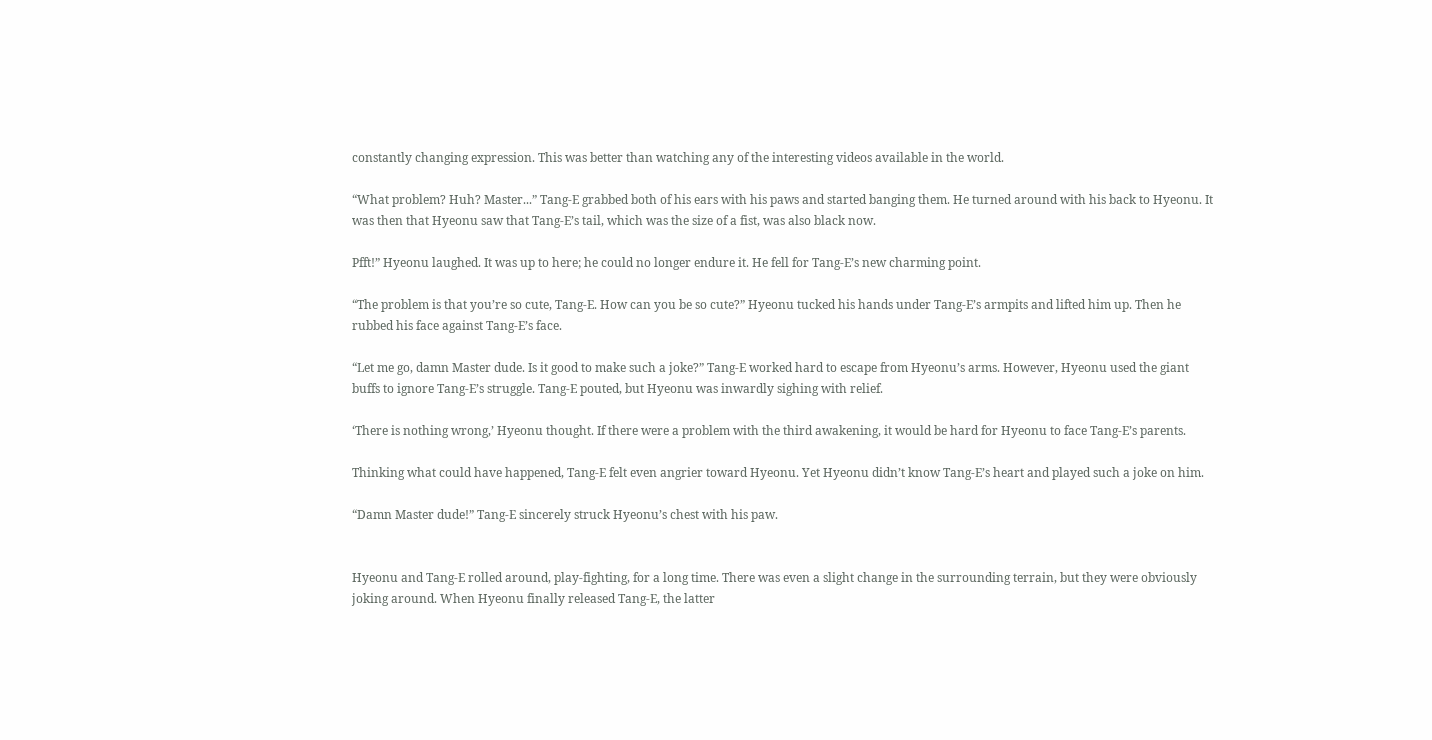constantly changing expression. This was better than watching any of the interesting videos available in the world.

“What problem? Huh? Master...” Tang-E grabbed both of his ears with his paws and started banging them. He turned around with his back to Hyeonu. It was then that Hyeonu saw that Tang-E’s tail, which was the size of a fist, was also black now.

Pfft!” Hyeonu laughed. It was up to here; he could no longer endure it. He fell for Tang-E’s new charming point.

“The problem is that you’re so cute, Tang-E. How can you be so cute?” Hyeonu tucked his hands under Tang-E’s armpits and lifted him up. Then he rubbed his face against Tang-E’s face.

“Let me go, damn Master dude. Is it good to make such a joke?” Tang-E worked hard to escape from Hyeonu’s arms. However, Hyeonu used the giant buffs to ignore Tang-E’s struggle. Tang-E pouted, but Hyeonu was inwardly sighing with relief.

‘There is nothing wrong,’ Hyeonu thought. If there were a problem with the third awakening, it would be hard for Hyeonu to face Tang-E’s parents.

Thinking what could have happened, Tang-E felt even angrier toward Hyeonu. Yet Hyeonu didn’t know Tang-E’s heart and played such a joke on him.

“Damn Master dude!” Tang-E sincerely struck Hyeonu’s chest with his paw.


Hyeonu and Tang-E rolled around, play-fighting, for a long time. There was even a slight change in the surrounding terrain, but they were obviously joking around. When Hyeonu finally released Tang-E, the latter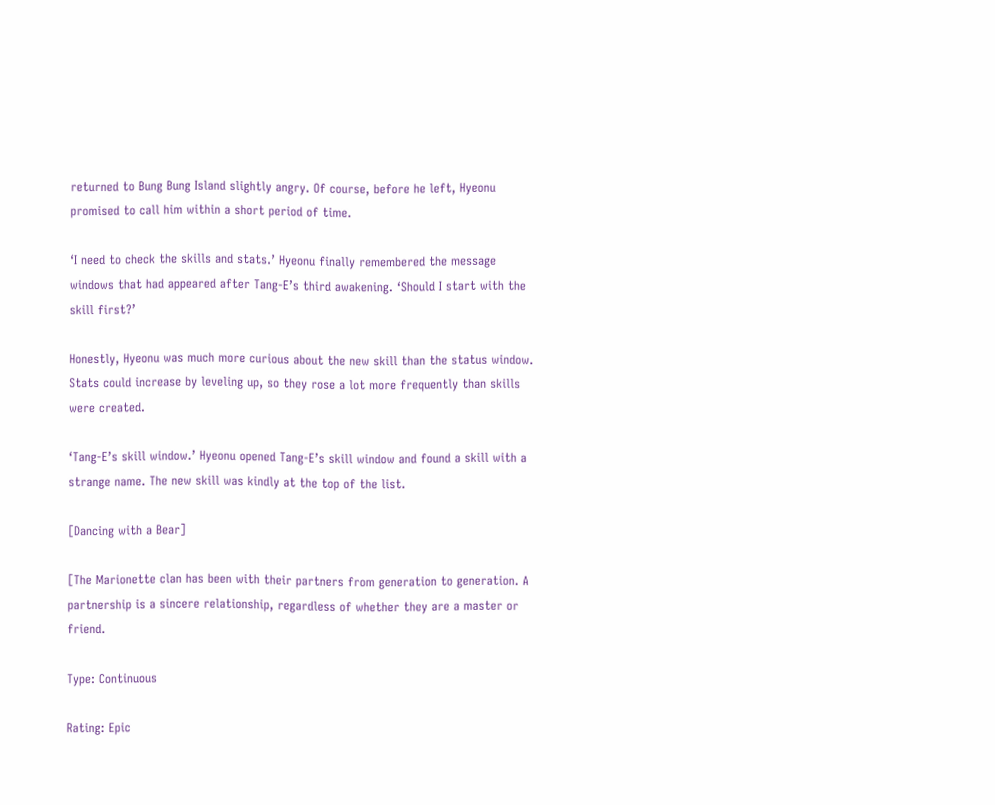returned to Bung Bung Island slightly angry. Of course, before he left, Hyeonu promised to call him within a short period of time.

‘I need to check the skills and stats.’ Hyeonu finally remembered the message windows that had appeared after Tang-E’s third awakening. ‘Should I start with the skill first?’

Honestly, Hyeonu was much more curious about the new skill than the status window. Stats could increase by leveling up, so they rose a lot more frequently than skills were created.

‘Tang-E’s skill window.’ Hyeonu opened Tang-E’s skill window and found a skill with a strange name. The new skill was kindly at the top of the list.

[Dancing with a Bear]

[The Marionette clan has been with their partners from generation to generation. A partnership is a sincere relationship, regardless of whether they are a master or friend.

Type: Continuous

Rating: Epic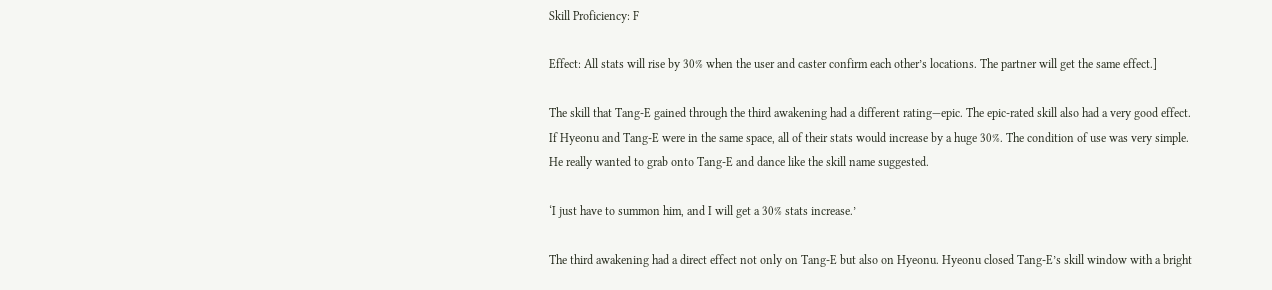Skill Proficiency: F

Effect: All stats will rise by 30% when the user and caster confirm each other’s locations. The partner will get the same effect.]

The skill that Tang-E gained through the third awakening had a different rating—epic. The epic-rated skill also had a very good effect. If Hyeonu and Tang-E were in the same space, all of their stats would increase by a huge 30%. The condition of use was very simple. He really wanted to grab onto Tang-E and dance like the skill name suggested.

‘I just have to summon him, and I will get a 30% stats increase.’

The third awakening had a direct effect not only on Tang-E but also on Hyeonu. Hyeonu closed Tang-E’s skill window with a bright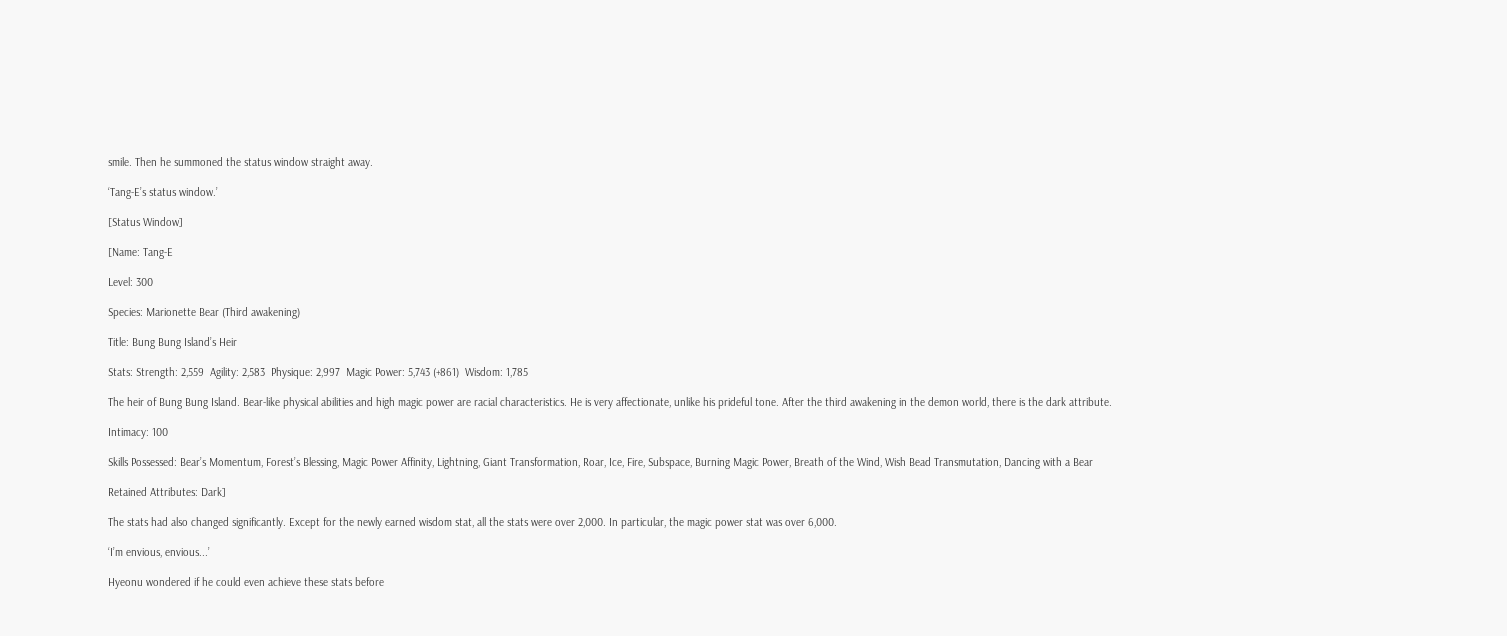smile. Then he summoned the status window straight away.

‘Tang-E’s status window.’

[Status Window]

[Name: Tang-E

Level: 300

Species: Marionette Bear (Third awakening)

Title: Bung Bung Island’s Heir

Stats: Strength: 2,559  Agility: 2,583  Physique: 2,997  Magic Power: 5,743 (+861)  Wisdom: 1,785

The heir of Bung Bung Island. Bear-like physical abilities and high magic power are racial characteristics. He is very affectionate, unlike his prideful tone. After the third awakening in the demon world, there is the dark attribute.

Intimacy: 100

Skills Possessed: Bear’s Momentum, Forest’s Blessing, Magic Power Affinity, Lightning, Giant Transformation, Roar, Ice, Fire, Subspace, Burning Magic Power, Breath of the Wind, Wish Bead Transmutation, Dancing with a Bear

Retained Attributes: Dark]

The stats had also changed significantly. Except for the newly earned wisdom stat, all the stats were over 2,000. In particular, the magic power stat was over 6,000.

‘I’m envious, envious...’

Hyeonu wondered if he could even achieve these stats before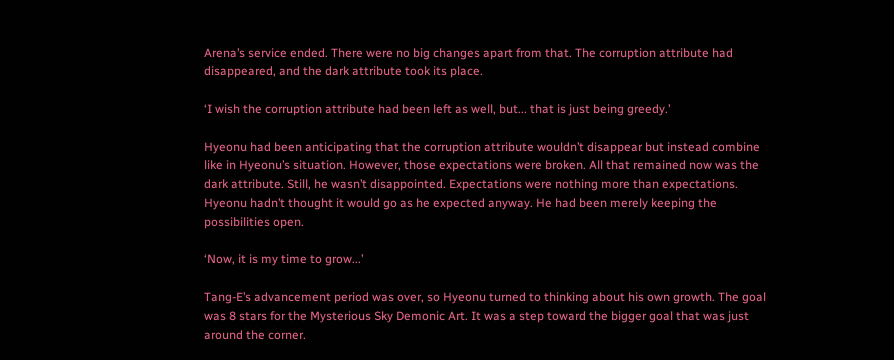Arena’s service ended. There were no big changes apart from that. The corruption attribute had disappeared, and the dark attribute took its place.

‘I wish the corruption attribute had been left as well, but... that is just being greedy.’

Hyeonu had been anticipating that the corruption attribute wouldn’t disappear but instead combine like in Hyeonu’s situation. However, those expectations were broken. All that remained now was the dark attribute. Still, he wasn’t disappointed. Expectations were nothing more than expectations. Hyeonu hadn’t thought it would go as he expected anyway. He had been merely keeping the possibilities open.

‘Now, it is my time to grow...’

Tang-E’s advancement period was over, so Hyeonu turned to thinking about his own growth. The goal was 8 stars for the Mysterious Sky Demonic Art. It was a step toward the bigger goal that was just around the corner.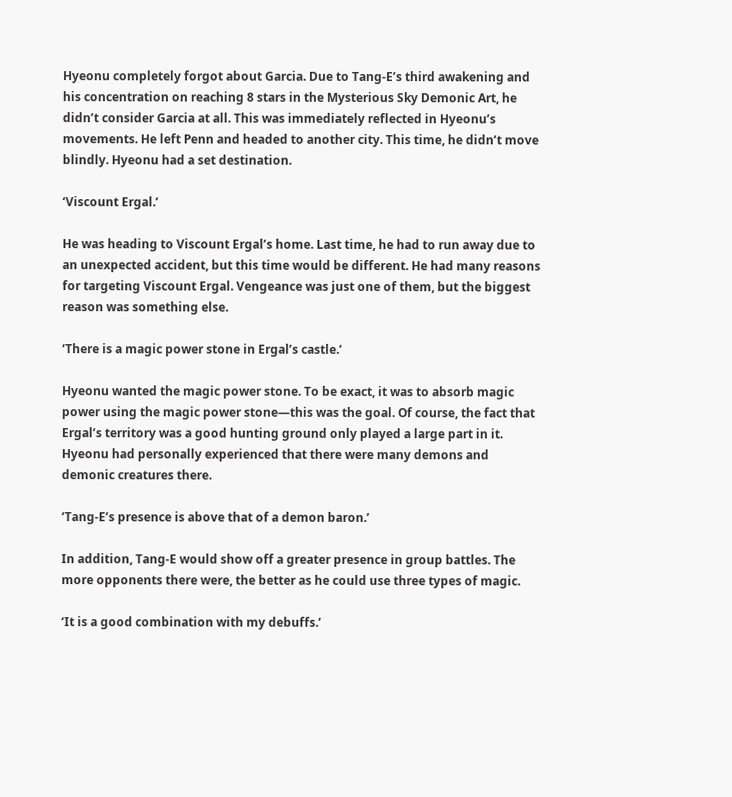Hyeonu completely forgot about Garcia. Due to Tang-E’s third awakening and his concentration on reaching 8 stars in the Mysterious Sky Demonic Art, he didn’t consider Garcia at all. This was immediately reflected in Hyeonu’s movements. He left Penn and headed to another city. This time, he didn’t move blindly. Hyeonu had a set destination.

‘Viscount Ergal.’

He was heading to Viscount Ergal’s home. Last time, he had to run away due to an unexpected accident, but this time would be different. He had many reasons for targeting Viscount Ergal. Vengeance was just one of them, but the biggest reason was something else.

‘There is a magic power stone in Ergal’s castle.’

Hyeonu wanted the magic power stone. To be exact, it was to absorb magic power using the magic power stone—this was the goal. Of course, the fact that Ergal’s territory was a good hunting ground only played a large part in it. Hyeonu had personally experienced that there were many demons and demonic creatures there.

‘Tang-E’s presence is above that of a demon baron.’

In addition, Tang-E would show off a greater presence in group battles. The more opponents there were, the better as he could use three types of magic.

‘It is a good combination with my debuffs.’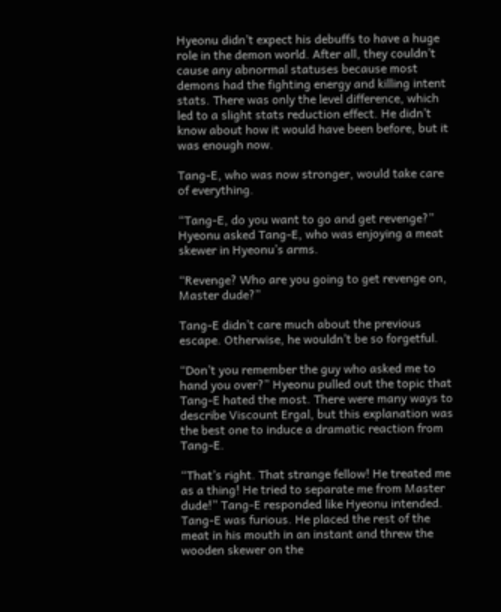Hyeonu didn’t expect his debuffs to have a huge role in the demon world. After all, they couldn’t cause any abnormal statuses because most demons had the fighting energy and killing intent stats. There was only the level difference, which led to a slight stats reduction effect. He didn’t know about how it would have been before, but it was enough now.

Tang-E, who was now stronger, would take care of everything.

“Tang-E, do you want to go and get revenge?” Hyeonu asked Tang-E, who was enjoying a meat skewer in Hyeonu’s arms.

“Revenge? Who are you going to get revenge on, Master dude?”

Tang-E didn’t care much about the previous escape. Otherwise, he wouldn’t be so forgetful.

“Don’t you remember the guy who asked me to hand you over?” Hyeonu pulled out the topic that Tang-E hated the most. There were many ways to describe Viscount Ergal, but this explanation was the best one to induce a dramatic reaction from Tang-E.

“That’s right. That strange fellow! He treated me as a thing! He tried to separate me from Master dude!” Tang-E responded like Hyeonu intended. Tang-E was furious. He placed the rest of the meat in his mouth in an instant and threw the wooden skewer on the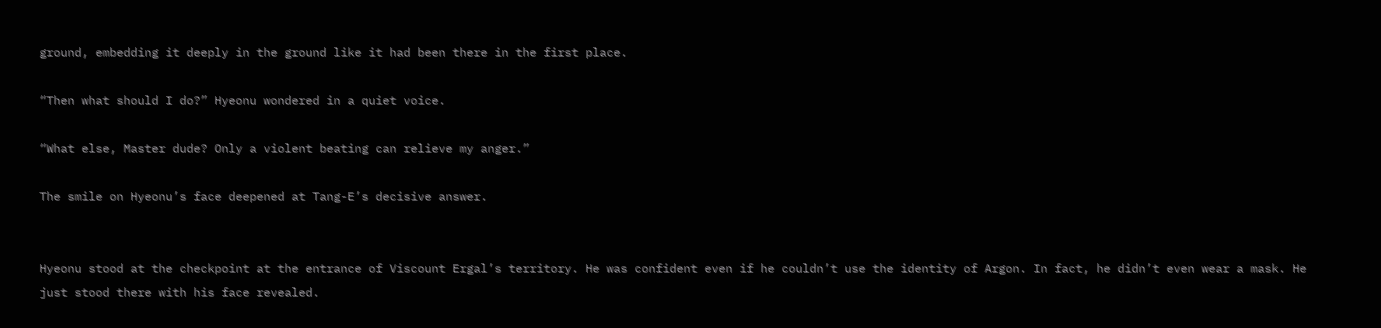ground, embedding it deeply in the ground like it had been there in the first place.

“Then what should I do?” Hyeonu wondered in a quiet voice.

“What else, Master dude? Only a violent beating can relieve my anger.”

The smile on Hyeonu’s face deepened at Tang-E’s decisive answer.


Hyeonu stood at the checkpoint at the entrance of Viscount Ergal’s territory. He was confident even if he couldn’t use the identity of Argon. In fact, he didn’t even wear a mask. He just stood there with his face revealed.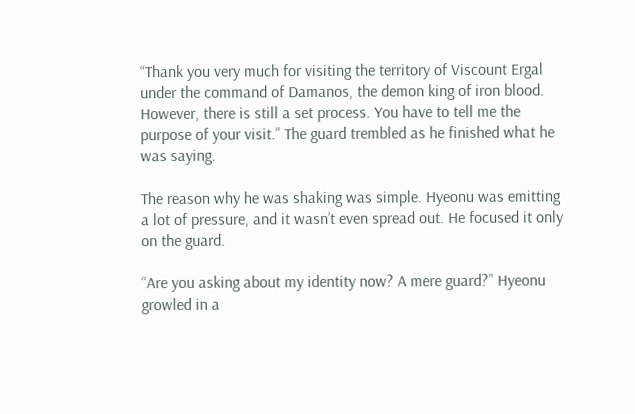“Thank you very much for visiting the territory of Viscount Ergal under the command of Damanos, the demon king of iron blood. However, there is still a set process. You have to tell me the purpose of your visit.” The guard trembled as he finished what he was saying.

The reason why he was shaking was simple. Hyeonu was emitting a lot of pressure, and it wasn’t even spread out. He focused it only on the guard.

“Are you asking about my identity now? A mere guard?” Hyeonu growled in a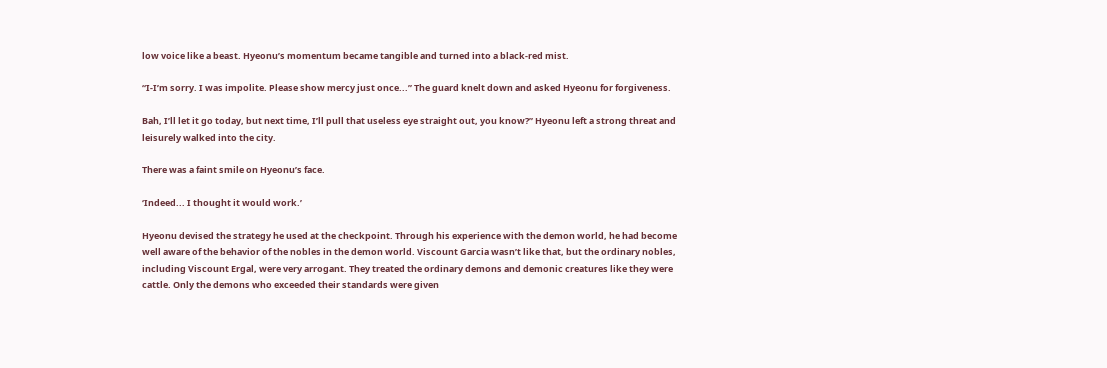low voice like a beast. Hyeonu’s momentum became tangible and turned into a black-red mist.

“I-I’m sorry. I was impolite. Please show mercy just once...” The guard knelt down and asked Hyeonu for forgiveness.

Bah, I’ll let it go today, but next time, I’ll pull that useless eye straight out, you know?” Hyeonu left a strong threat and leisurely walked into the city.

There was a faint smile on Hyeonu’s face.

‘Indeed... I thought it would work.’

Hyeonu devised the strategy he used at the checkpoint. Through his experience with the demon world, he had become well aware of the behavior of the nobles in the demon world. Viscount Garcia wasn’t like that, but the ordinary nobles, including Viscount Ergal, were very arrogant. They treated the ordinary demons and demonic creatures like they were cattle. Only the demons who exceeded their standards were given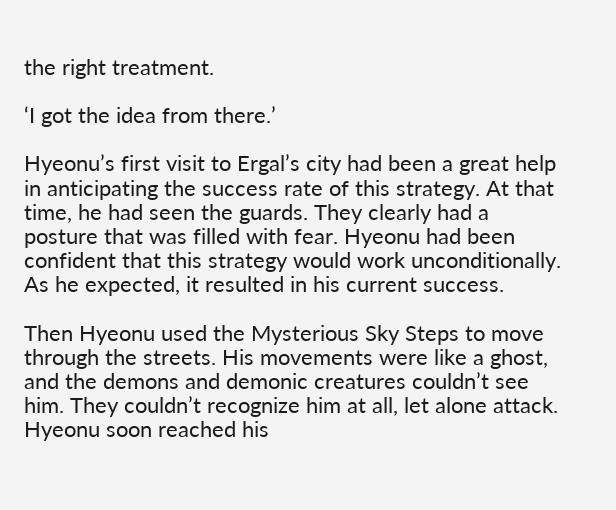the right treatment.

‘I got the idea from there.’

Hyeonu’s first visit to Ergal’s city had been a great help in anticipating the success rate of this strategy. At that time, he had seen the guards. They clearly had a posture that was filled with fear. Hyeonu had been confident that this strategy would work unconditionally. As he expected, it resulted in his current success.

Then Hyeonu used the Mysterious Sky Steps to move through the streets. His movements were like a ghost, and the demons and demonic creatures couldn’t see him. They couldn’t recognize him at all, let alone attack. Hyeonu soon reached his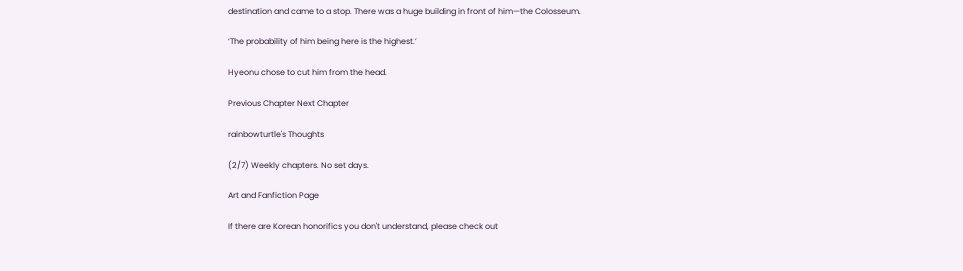destination and came to a stop. There was a huge building in front of him—the Colosseum.

‘The probability of him being here is the highest.’

Hyeonu chose to cut him from the head.

Previous Chapter Next Chapter

rainbowturtle's Thoughts

(2/7) Weekly chapters. No set days.

Art and Fanfiction Page

If there are Korean honorifics you don't understand, please check out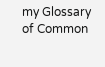my Glossary of Common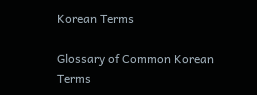Korean Terms

Glossary of Common Korean Terms